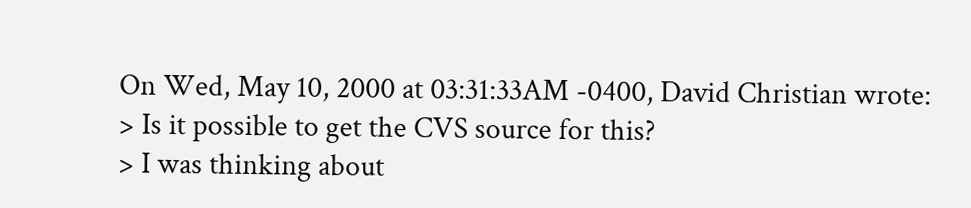On Wed, May 10, 2000 at 03:31:33AM -0400, David Christian wrote:
> Is it possible to get the CVS source for this?
> I was thinking about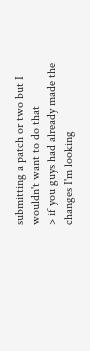submitting a patch or two but I wouldn't want to do that
> if you guys had already made the changes I'm looking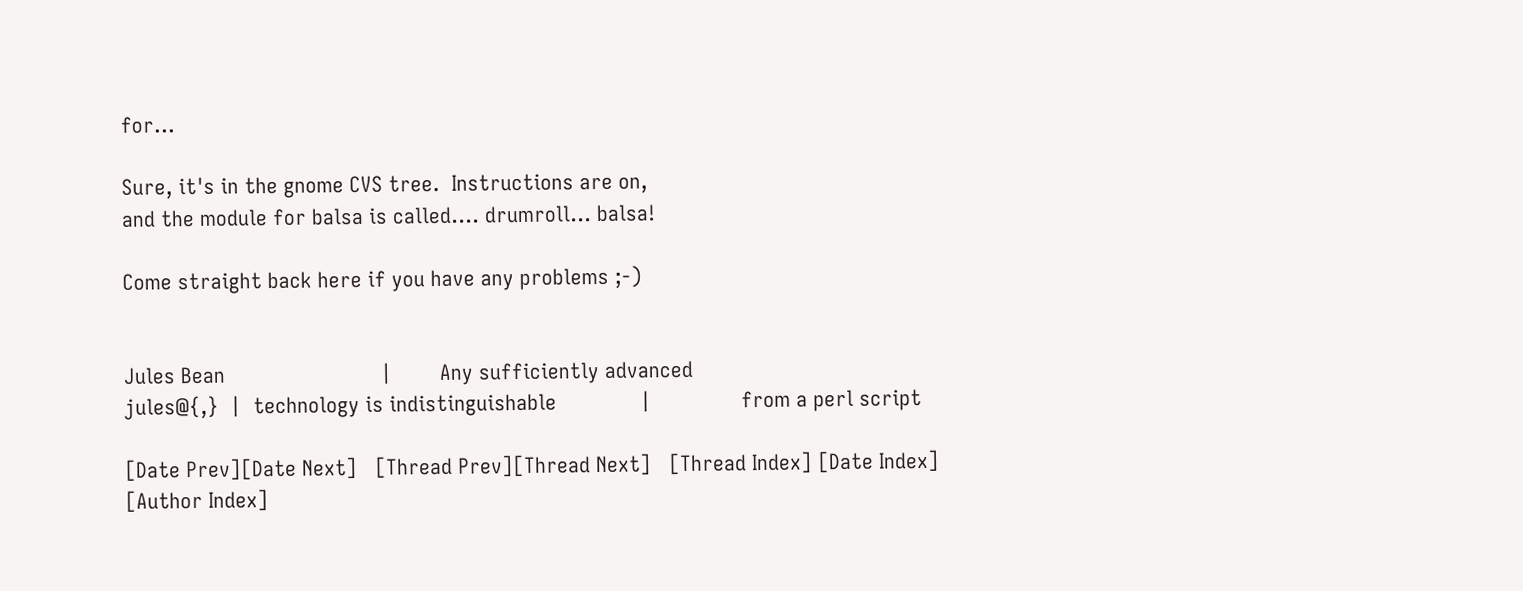for...

Sure, it's in the gnome CVS tree.  Instructions are on,
and the module for balsa is called.... drumroll... balsa!

Come straight back here if you have any problems ;-)


Jules Bean                          |        Any sufficiently advanced
jules@{,}  |  technology is indistinguishable              |               from a perl script

[Date Prev][Date Next]   [Thread Prev][Thread Next]   [Thread Index] [Date Index] [Author Index]